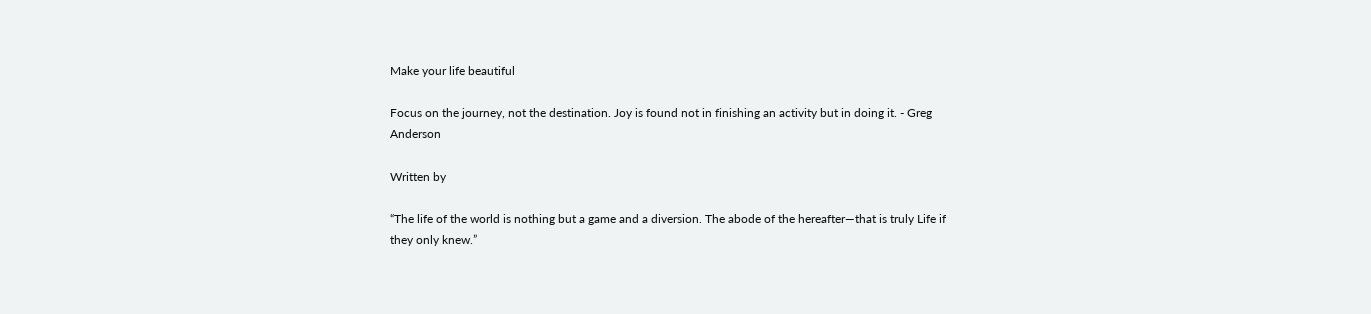Make your life beautiful

Focus on the journey, not the destination. Joy is found not in finishing an activity but in doing it. - Greg Anderson

Written by

“The life of the world is nothing but a game and a diversion. The abode of the hereafter—that is truly Life if they only knew.”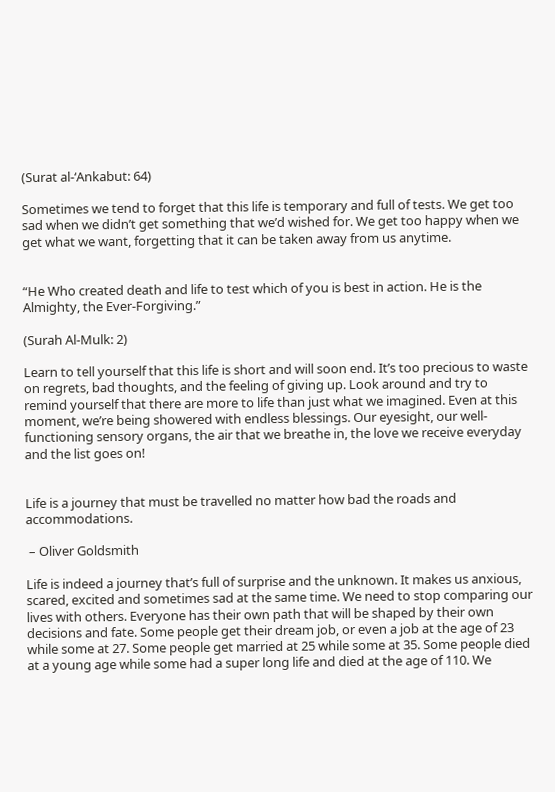(Surat al-‘Ankabut: 64)

Sometimes we tend to forget that this life is temporary and full of tests. We get too sad when we didn’t get something that we’d wished for. We get too happy when we get what we want, forgetting that it can be taken away from us anytime.


“He Who created death and life to test which of you is best in action. He is the Almighty, the Ever-Forgiving.”

(Surah Al-Mulk: 2)

Learn to tell yourself that this life is short and will soon end. It’s too precious to waste on regrets, bad thoughts, and the feeling of giving up. Look around and try to remind yourself that there are more to life than just what we imagined. Even at this moment, we’re being showered with endless blessings. Our eyesight, our well-functioning sensory organs, the air that we breathe in, the love we receive everyday and the list goes on!


Life is a journey that must be travelled no matter how bad the roads and accommodations.

 – Oliver Goldsmith

Life is indeed a journey that’s full of surprise and the unknown. It makes us anxious, scared, excited and sometimes sad at the same time. We need to stop comparing our lives with others. Everyone has their own path that will be shaped by their own decisions and fate. Some people get their dream job, or even a job at the age of 23 while some at 27. Some people get married at 25 while some at 35. Some people died at a young age while some had a super long life and died at the age of 110. We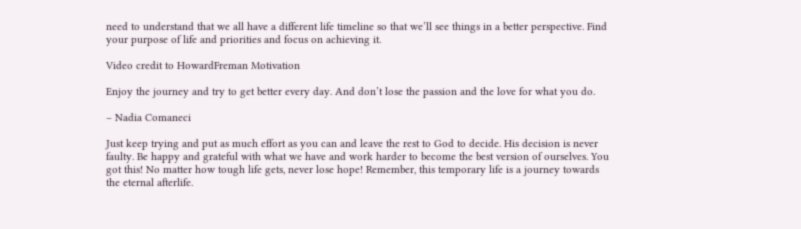need to understand that we all have a different life timeline so that we’ll see things in a better perspective. Find your purpose of life and priorities and focus on achieving it.

Video credit to HowardFreman Motivation

Enjoy the journey and try to get better every day. And don’t lose the passion and the love for what you do.

– Nadia Comaneci

Just keep trying and put as much effort as you can and leave the rest to God to decide. His decision is never faulty. Be happy and grateful with what we have and work harder to become the best version of ourselves. You got this! No matter how tough life gets, never lose hope! Remember, this temporary life is a journey towards the eternal afterlife.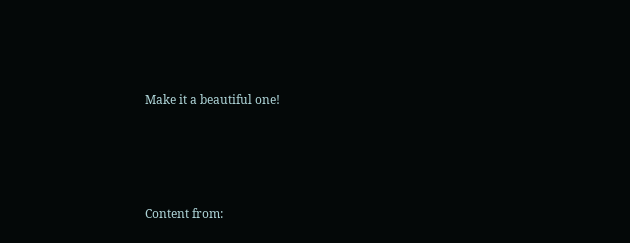Make it a beautiful one!




Content from: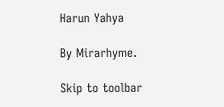Harun Yahya

By Mirarhyme.

Skip to toolbar